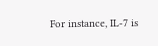For instance, IL-7 is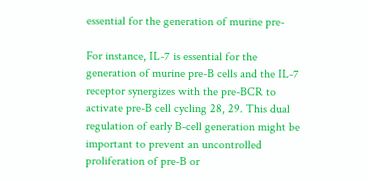essential for the generation of murine pre-

For instance, IL-7 is essential for the generation of murine pre-B cells and the IL-7 receptor synergizes with the pre-BCR to activate pre-B cell cycling 28, 29. This dual regulation of early B-cell generation might be important to prevent an uncontrolled proliferation of pre-B or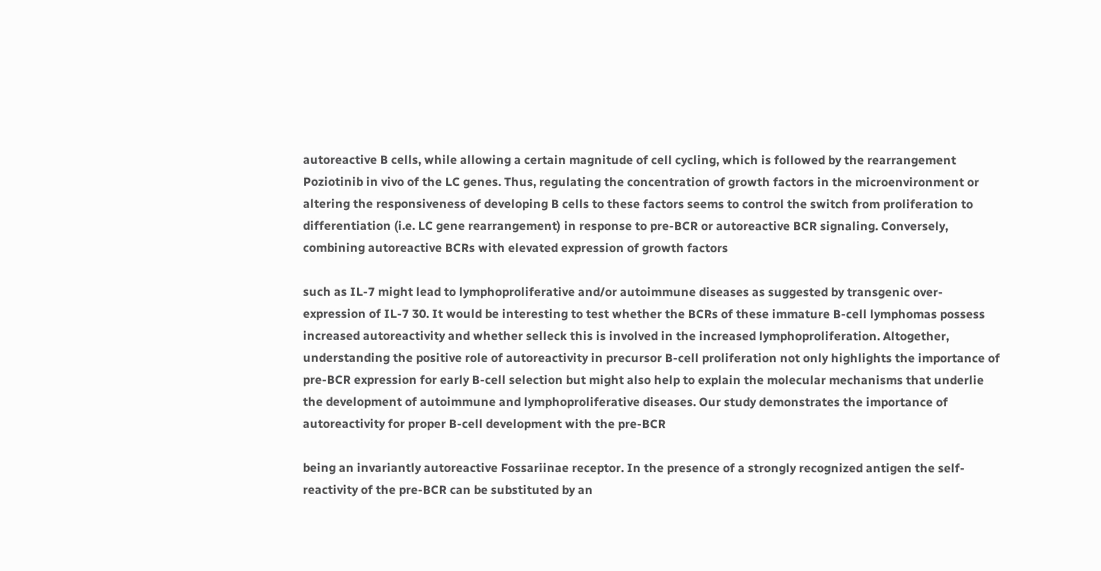autoreactive B cells, while allowing a certain magnitude of cell cycling, which is followed by the rearrangement Poziotinib in vivo of the LC genes. Thus, regulating the concentration of growth factors in the microenvironment or altering the responsiveness of developing B cells to these factors seems to control the switch from proliferation to differentiation (i.e. LC gene rearrangement) in response to pre-BCR or autoreactive BCR signaling. Conversely, combining autoreactive BCRs with elevated expression of growth factors

such as IL-7 might lead to lymphoproliferative and/or autoimmune diseases as suggested by transgenic over-expression of IL-7 30. It would be interesting to test whether the BCRs of these immature B-cell lymphomas possess increased autoreactivity and whether selleck this is involved in the increased lymphoproliferation. Altogether, understanding the positive role of autoreactivity in precursor B-cell proliferation not only highlights the importance of pre-BCR expression for early B-cell selection but might also help to explain the molecular mechanisms that underlie the development of autoimmune and lymphoproliferative diseases. Our study demonstrates the importance of autoreactivity for proper B-cell development with the pre-BCR

being an invariantly autoreactive Fossariinae receptor. In the presence of a strongly recognized antigen the self-reactivity of the pre-BCR can be substituted by an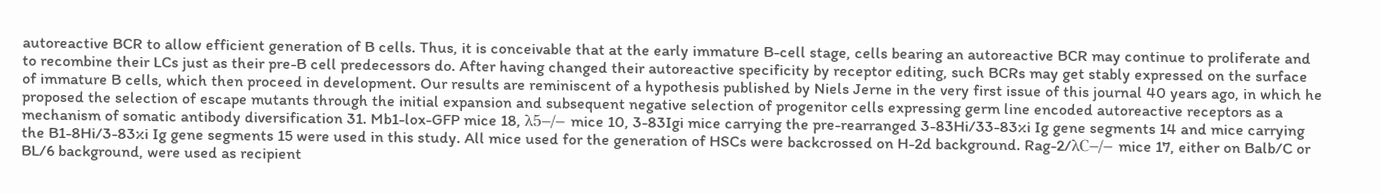autoreactive BCR to allow efficient generation of B cells. Thus, it is conceivable that at the early immature B-cell stage, cells bearing an autoreactive BCR may continue to proliferate and to recombine their LCs just as their pre-B cell predecessors do. After having changed their autoreactive specificity by receptor editing, such BCRs may get stably expressed on the surface of immature B cells, which then proceed in development. Our results are reminiscent of a hypothesis published by Niels Jerne in the very first issue of this journal 40 years ago, in which he proposed the selection of escape mutants through the initial expansion and subsequent negative selection of progenitor cells expressing germ line encoded autoreactive receptors as a mechanism of somatic antibody diversification 31. Mb1-lox-GFP mice 18, λ5−/− mice 10, 3-83Igi mice carrying the pre-rearranged 3-83Hi/33-83κi Ig gene segments 14 and mice carrying the B1-8Hi/3-83κi Ig gene segments 15 were used in this study. All mice used for the generation of HSCs were backcrossed on H-2d background. Rag-2/λC−/− mice 17, either on Balb/C or BL/6 background, were used as recipient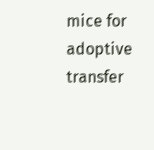mice for adoptive transfer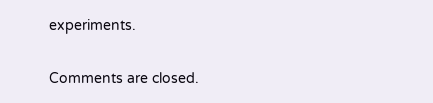experiments.

Comments are closed.